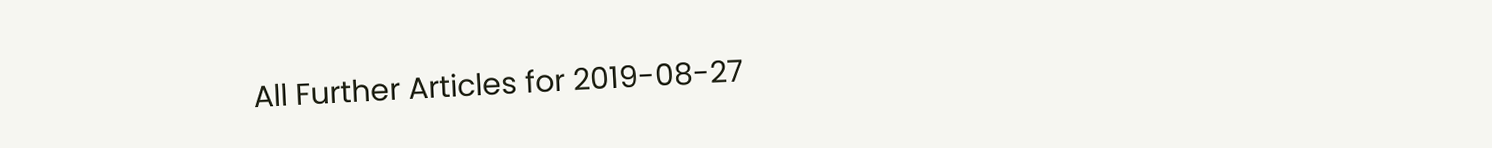All Further Articles for 2019-08-27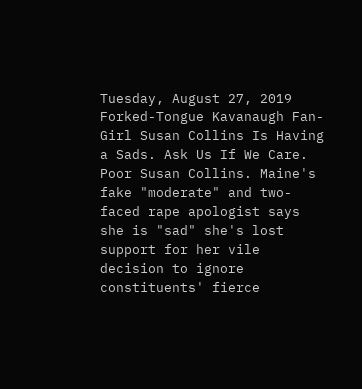Tuesday, August 27, 2019
Forked-Tongue Kavanaugh Fan-Girl Susan Collins Is Having a Sads. Ask Us If We Care.
Poor Susan Collins. Maine's fake "moderate" and two-faced rape apologist says she is "sad" she's lost support for her vile decision to ignore constituents' fierce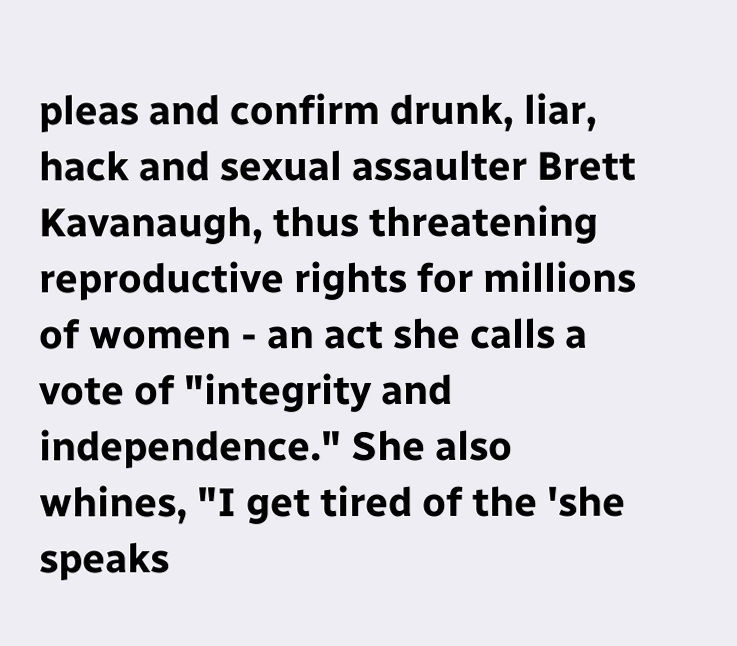pleas and confirm drunk, liar, hack and sexual assaulter Brett Kavanaugh, thus threatening reproductive rights for millions of women - an act she calls a vote of "integrity and independence." She also whines, "I get tired of the 'she speaks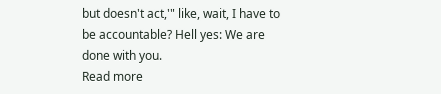but doesn't act,'" like, wait, I have to be accountable? Hell yes: We are done with you.
Read more